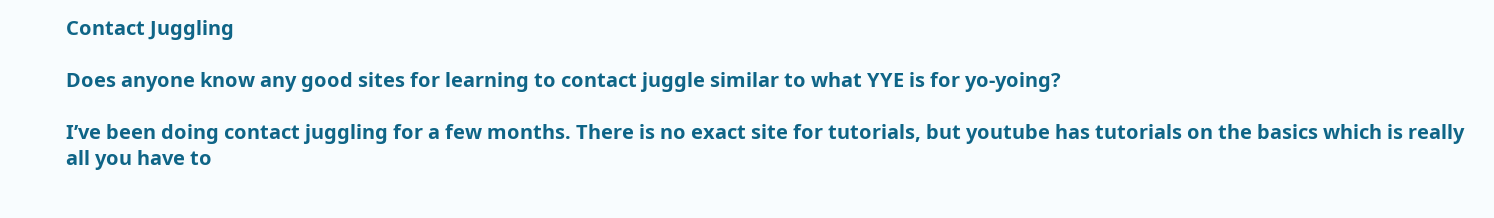Contact Juggling

Does anyone know any good sites for learning to contact juggle similar to what YYE is for yo-yoing?

I’ve been doing contact juggling for a few months. There is no exact site for tutorials, but youtube has tutorials on the basics which is really all you have to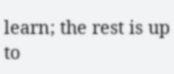learn; the rest is up to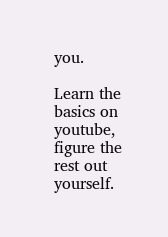you.

Learn the basics on youtube, figure the rest out yourself.